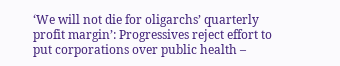‘We will not die for oligarchs’ quarterly profit margin’: Progressives reject effort to put corporations over public health –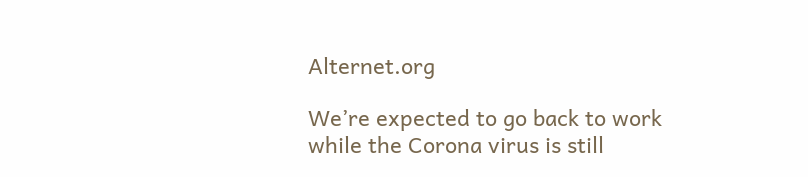Alternet.org

We’re expected to go back to work while the Corona virus is still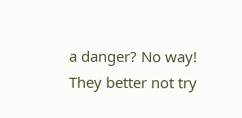a danger? No way! They better not try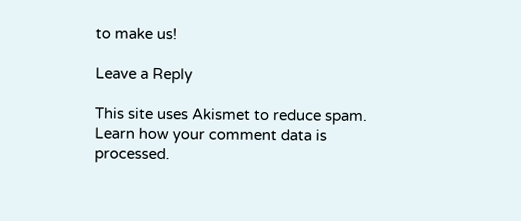to make us!

Leave a Reply

This site uses Akismet to reduce spam. Learn how your comment data is processed.